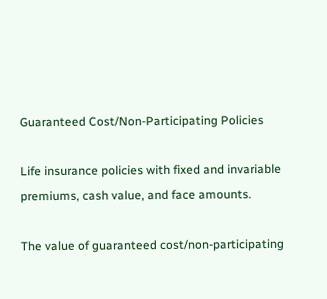Guaranteed Cost/Non-Participating Policies

Life insurance policies with fixed and invariable premiums, cash value, and face amounts.

The value of guaranteed cost/non-participating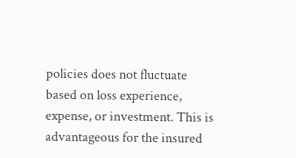policies does not fluctuate based on loss experience, expense, or investment. This is advantageous for the insured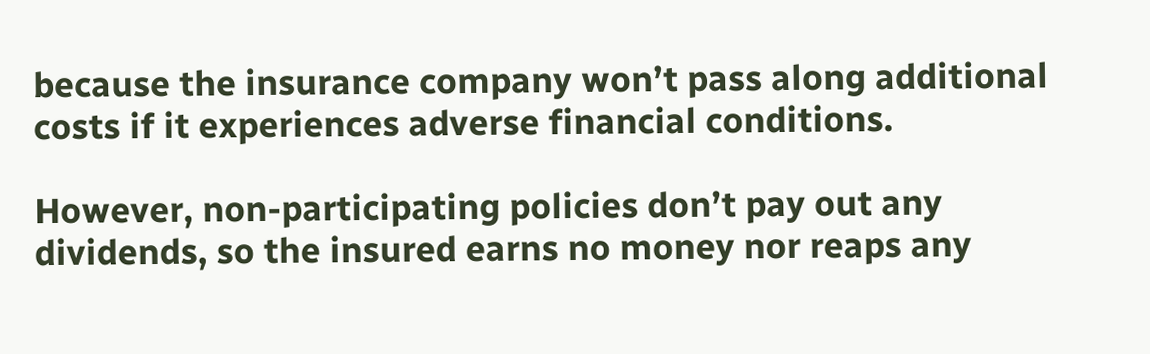because the insurance company won’t pass along additional costs if it experiences adverse financial conditions.

However, non-participating policies don’t pay out any dividends, so the insured earns no money nor reaps any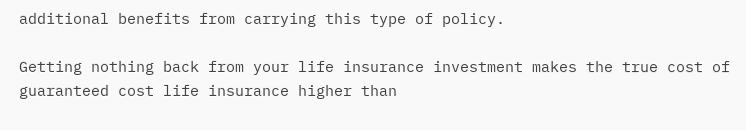additional benefits from carrying this type of policy.

Getting nothing back from your life insurance investment makes the true cost of guaranteed cost life insurance higher than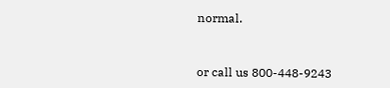normal.


or call us 800-448-9243